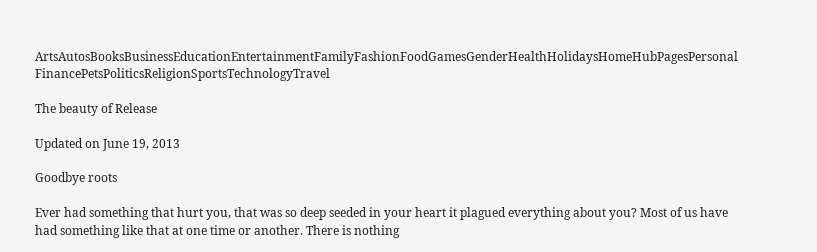ArtsAutosBooksBusinessEducationEntertainmentFamilyFashionFoodGamesGenderHealthHolidaysHomeHubPagesPersonal FinancePetsPoliticsReligionSportsTechnologyTravel

The beauty of Release

Updated on June 19, 2013

Goodbye roots

Ever had something that hurt you, that was so deep seeded in your heart it plagued everything about you? Most of us have had something like that at one time or another. There is nothing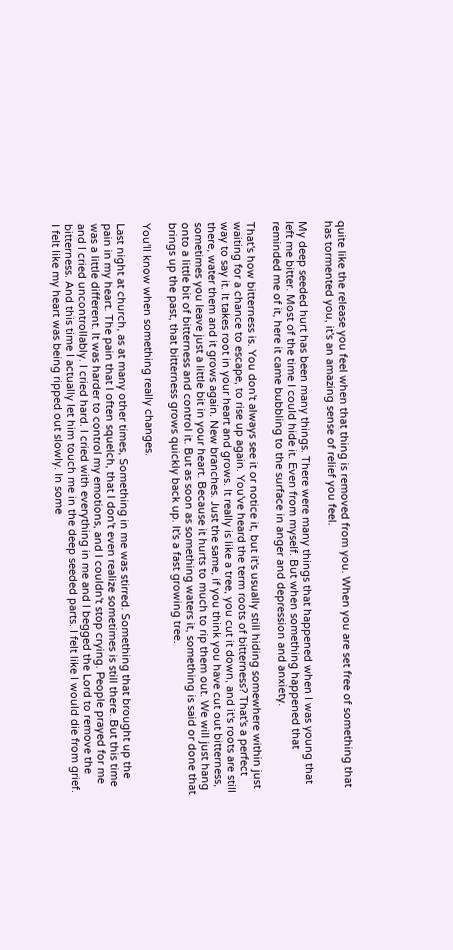quite like the release you feel when that thing is removed from you. When you are set free of something that has tormented you, it's an amazing sense of relief you feel.

My deep seeded hurt has been many things. There were many things that happened when I was young that left me bitter. Most of the time I could hide it. Even from myself. But when something happened that reminded me of it, here it came bubbling to the surface in anger and depression and anxiety.

That's how bitterness is. You don't always see it or notice it, but it's usually still hiding somewhere within just waiting for a chance to escape, to rise up again. You've heard the term roots of bitterness? That's a perfect way to say it. It takes root in your heart and grows. It really is like a tree, you cut it down, and it's roots are still there, water them and it grows again. New branches. Just the same, if you think you have cut out bitterness, sometimes you leave just a little bit in your heart. Because it hurts to much to rip them out. We will just hang onto a little bit of bitterness and control it. But as soon as something waters it, something is said or done that brings up the past, that bitterness grows quickly back up. It's a fast growing tree.

You'll know when something really changes.

Last night at church, as at many other times, Something in me was stirred. Something that brought up the pain in my heart. The pain that I often squelch, that I don't even realize sometimes is still there. But this time was a little different. It was harder to control my emotions, and I couldn't stop crying. People prayed for me and I cried uncontrollably. I cried hard. I cried with everything in me and I begged the Lord to remove the bitterness. And this time I actually let him touch me in the deep seeded parts. I felt like I would die from grief. I felt like my heart was being ripped out slowly. In some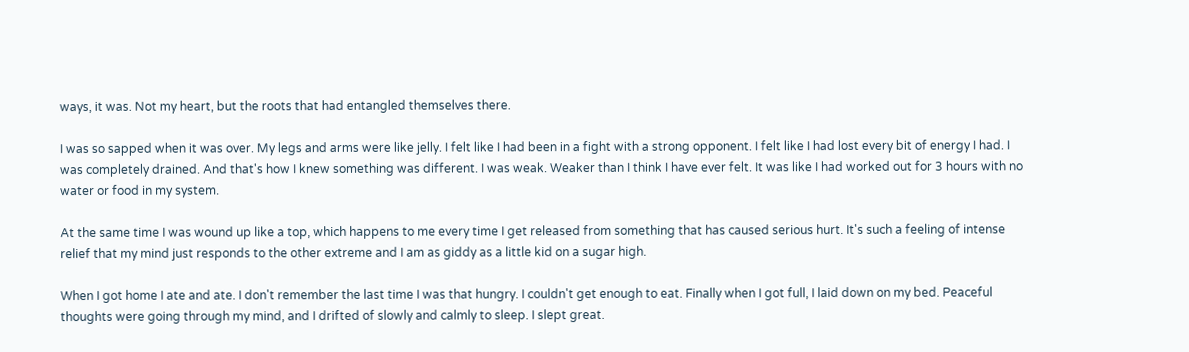ways, it was. Not my heart, but the roots that had entangled themselves there.

I was so sapped when it was over. My legs and arms were like jelly. I felt like I had been in a fight with a strong opponent. I felt like I had lost every bit of energy I had. I was completely drained. And that's how I knew something was different. I was weak. Weaker than I think I have ever felt. It was like I had worked out for 3 hours with no water or food in my system.

At the same time I was wound up like a top, which happens to me every time I get released from something that has caused serious hurt. It's such a feeling of intense relief that my mind just responds to the other extreme and I am as giddy as a little kid on a sugar high.

When I got home I ate and ate. I don't remember the last time I was that hungry. I couldn't get enough to eat. Finally when I got full, I laid down on my bed. Peaceful thoughts were going through my mind, and I drifted of slowly and calmly to sleep. I slept great.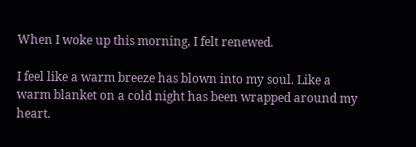When I woke up this morning, I felt renewed.

I feel like a warm breeze has blown into my soul. Like a warm blanket on a cold night has been wrapped around my heart.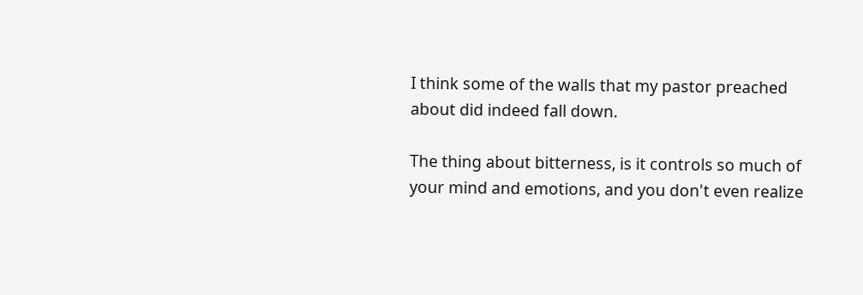I think some of the walls that my pastor preached about did indeed fall down.

The thing about bitterness, is it controls so much of your mind and emotions, and you don't even realize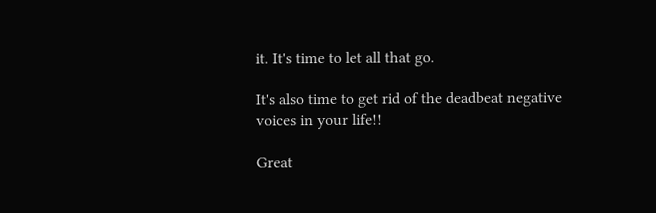it. It's time to let all that go.

It's also time to get rid of the deadbeat negative voices in your life!!

Great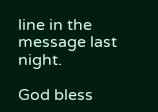line in the message last night.

God bless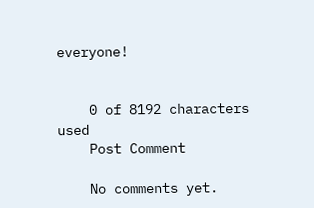everyone!


    0 of 8192 characters used
    Post Comment

    No comments yet.